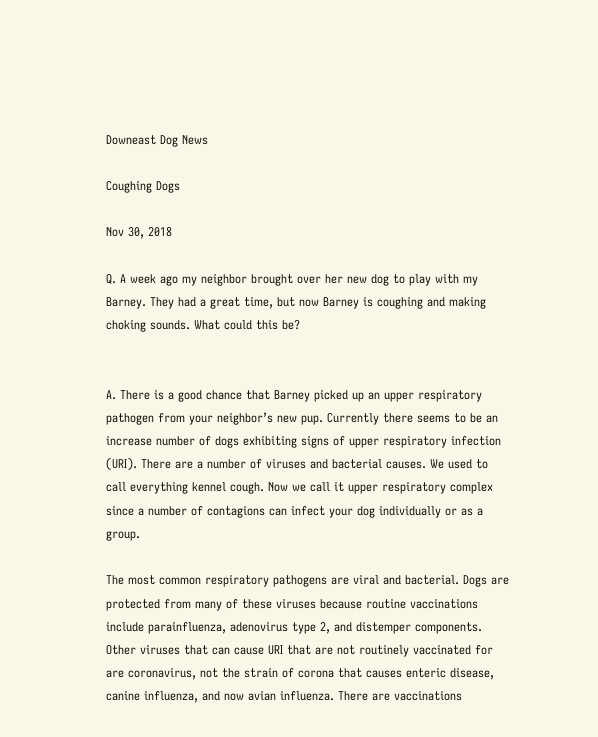Downeast Dog News

Coughing Dogs

Nov 30, 2018

Q. A week ago my neighbor brought over her new dog to play with my Barney. They had a great time, but now Barney is coughing and making choking sounds. What could this be?


A. There is a good chance that Barney picked up an upper respiratory pathogen from your neighbor’s new pup. Currently there seems to be an increase number of dogs exhibiting signs of upper respiratory infection (URI). There are a number of viruses and bacterial causes. We used to call everything kennel cough. Now we call it upper respiratory complex since a number of contagions can infect your dog individually or as a group.

The most common respiratory pathogens are viral and bacterial. Dogs are protected from many of these viruses because routine vaccinations include parainfluenza, adenovirus type 2, and distemper components. Other viruses that can cause URI that are not routinely vaccinated for are coronavirus, not the strain of corona that causes enteric disease, canine influenza, and now avian influenza. There are vaccinations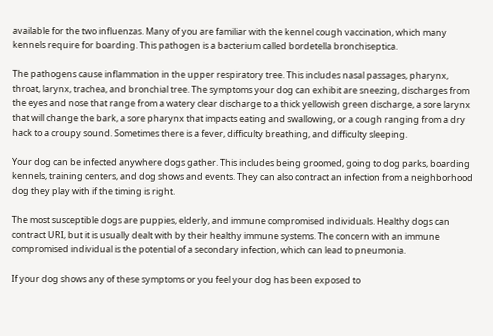available for the two influenzas. Many of you are familiar with the kennel cough vaccination, which many kennels require for boarding. This pathogen is a bacterium called bordetella bronchiseptica.

The pathogens cause inflammation in the upper respiratory tree. This includes nasal passages, pharynx, throat, larynx, trachea, and bronchial tree. The symptoms your dog can exhibit are sneezing, discharges from the eyes and nose that range from a watery clear discharge to a thick yellowish green discharge, a sore larynx that will change the bark, a sore pharynx that impacts eating and swallowing, or a cough ranging from a dry hack to a croupy sound. Sometimes there is a fever, difficulty breathing, and difficulty sleeping.

Your dog can be infected anywhere dogs gather. This includes being groomed, going to dog parks, boarding kennels, training centers, and dog shows and events. They can also contract an infection from a neighborhood dog they play with if the timing is right.

The most susceptible dogs are puppies, elderly, and immune compromised individuals. Healthy dogs can contract URI, but it is usually dealt with by their healthy immune systems. The concern with an immune compromised individual is the potential of a secondary infection, which can lead to pneumonia.

If your dog shows any of these symptoms or you feel your dog has been exposed to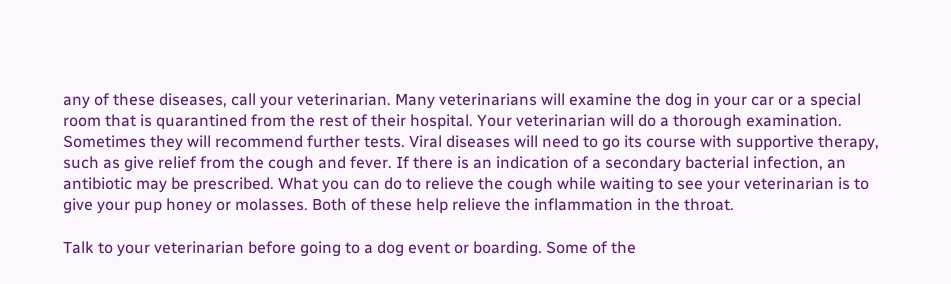any of these diseases, call your veterinarian. Many veterinarians will examine the dog in your car or a special room that is quarantined from the rest of their hospital. Your veterinarian will do a thorough examination. Sometimes they will recommend further tests. Viral diseases will need to go its course with supportive therapy, such as give relief from the cough and fever. If there is an indication of a secondary bacterial infection, an antibiotic may be prescribed. What you can do to relieve the cough while waiting to see your veterinarian is to give your pup honey or molasses. Both of these help relieve the inflammation in the throat.

Talk to your veterinarian before going to a dog event or boarding. Some of the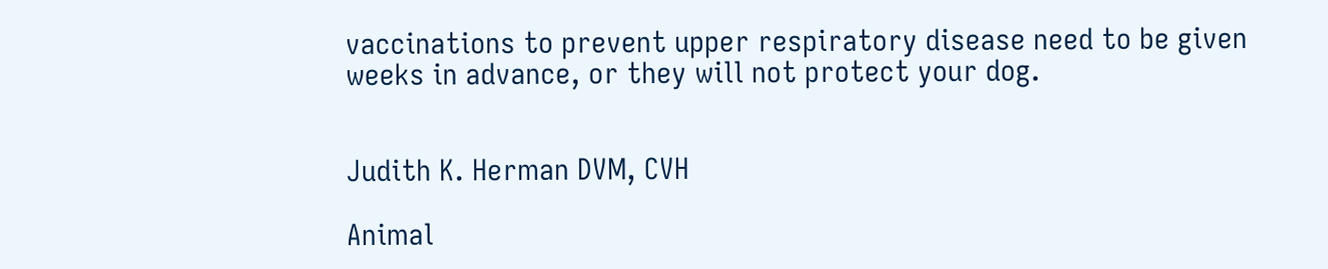vaccinations to prevent upper respiratory disease need to be given weeks in advance, or they will not protect your dog.


Judith K. Herman DVM, CVH

Animal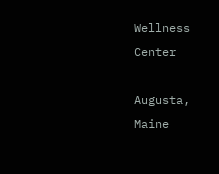Wellness Center

Augusta, Maine